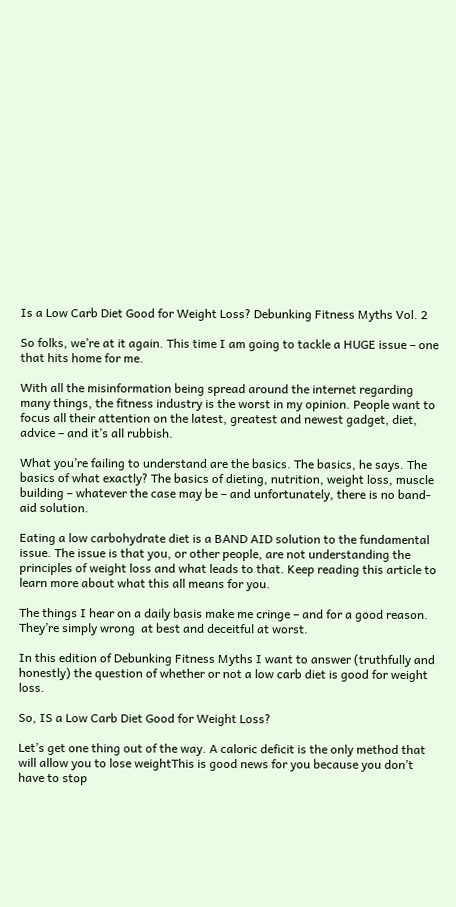Is a Low Carb Diet Good for Weight Loss? Debunking Fitness Myths Vol. 2

So folks, we’re at it again. This time I am going to tackle a HUGE issue – one that hits home for me.

With all the misinformation being spread around the internet regarding many things, the fitness industry is the worst in my opinion. People want to focus all their attention on the latest, greatest and newest gadget, diet, advice – and it’s all rubbish.

What you’re failing to understand are the basics. The basics, he says. The basics of what exactly? The basics of dieting, nutrition, weight loss, muscle building – whatever the case may be – and unfortunately, there is no band-aid solution.

Eating a low carbohydrate diet is a BAND AID solution to the fundamental issue. The issue is that you, or other people, are not understanding the principles of weight loss and what leads to that. Keep reading this article to learn more about what this all means for you.

The things I hear on a daily basis make me cringe – and for a good reason. They’re simply wrong  at best and deceitful at worst.

In this edition of Debunking Fitness Myths I want to answer (truthfully and honestly) the question of whether or not a low carb diet is good for weight loss.

So, IS a Low Carb Diet Good for Weight Loss?

Let’s get one thing out of the way. A caloric deficit is the only method that will allow you to lose weightThis is good news for you because you don’t have to stop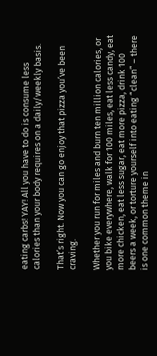eating carbs! YAY! All you have to do is consume less calories than your body requires on a daily/weekly basis.

That’s right. Now you can go enjoy that pizza you’ve been craving.

Whether you run for miles and burn ten million calories, or you bike everywhere, walk for 100 miles, eat less candy, eat more chicken, eat less sugar, eat more pizza, drink 100 beers a week, or torture yourself into eating “clean” – there is one common theme in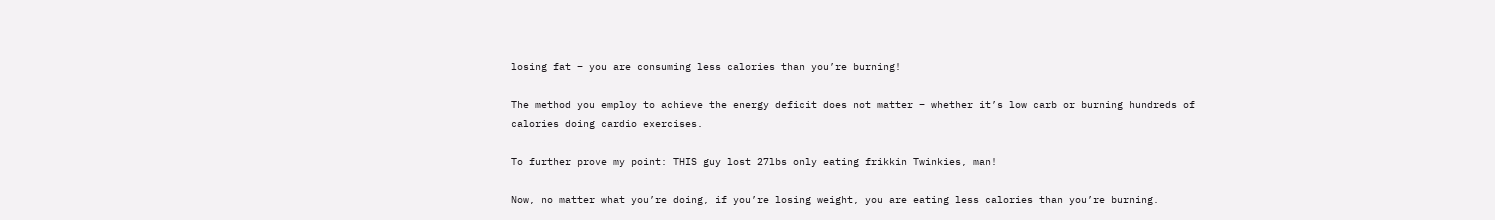losing fat – you are consuming less calories than you’re burning!

The method you employ to achieve the energy deficit does not matter – whether it’s low carb or burning hundreds of calories doing cardio exercises.

To further prove my point: THIS guy lost 27lbs only eating frikkin Twinkies, man!

Now, no matter what you’re doing, if you’re losing weight, you are eating less calories than you’re burning.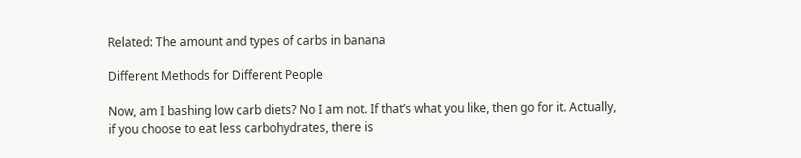Related: The amount and types of carbs in banana

Different Methods for Different People

Now, am I bashing low carb diets? No I am not. If that’s what you like, then go for it. Actually, if you choose to eat less carbohydrates, there is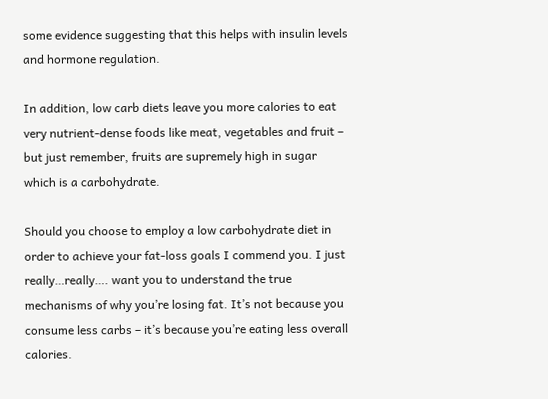some evidence suggesting that this helps with insulin levels and hormone regulation.

In addition, low carb diets leave you more calories to eat very nutrient-dense foods like meat, vegetables and fruit – but just remember, fruits are supremely high in sugar which is a carbohydrate.

Should you choose to employ a low carbohydrate diet in order to achieve your fat-loss goals I commend you. I just really…really…. want you to understand the true mechanisms of why you’re losing fat. It’s not because you consume less carbs – it’s because you’re eating less overall calories.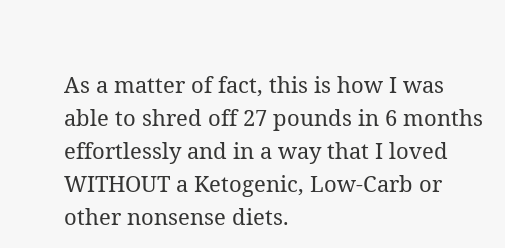As a matter of fact, this is how I was able to shred off 27 pounds in 6 months effortlessly and in a way that I loved WITHOUT a Ketogenic, Low-Carb or other nonsense diets.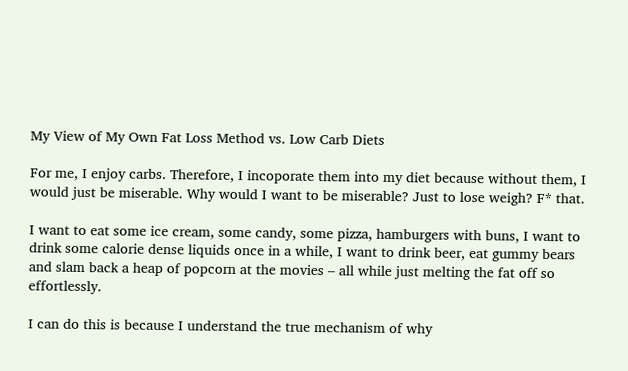My View of My Own Fat Loss Method vs. Low Carb Diets

For me, I enjoy carbs. Therefore, I incoporate them into my diet because without them, I would just be miserable. Why would I want to be miserable? Just to lose weigh? F* that.

I want to eat some ice cream, some candy, some pizza, hamburgers with buns, I want to drink some calorie dense liquids once in a while, I want to drink beer, eat gummy bears and slam back a heap of popcorn at the movies – all while just melting the fat off so effortlessly.

I can do this is because I understand the true mechanism of why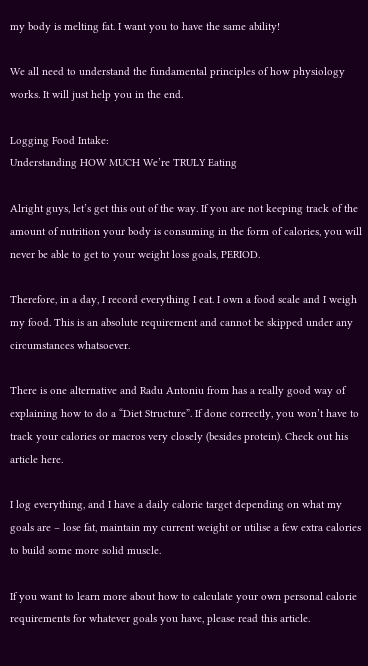my body is melting fat. I want you to have the same ability!

We all need to understand the fundamental principles of how physiology works. It will just help you in the end.

Logging Food Intake:
Understanding HOW MUCH We’re TRULY Eating

Alright guys, let’s get this out of the way. If you are not keeping track of the amount of nutrition your body is consuming in the form of calories, you will never be able to get to your weight loss goals, PERIOD.

Therefore, in a day, I record everything I eat. I own a food scale and I weigh my food. This is an absolute requirement and cannot be skipped under any circumstances whatsoever.

There is one alternative and Radu Antoniu from has a really good way of explaining how to do a “Diet Structure”. If done correctly, you won’t have to track your calories or macros very closely (besides protein). Check out his article here.

I log everything, and I have a daily calorie target depending on what my goals are – lose fat, maintain my current weight or utilise a few extra calories to build some more solid muscle.

If you want to learn more about how to calculate your own personal calorie requirements for whatever goals you have, please read this article.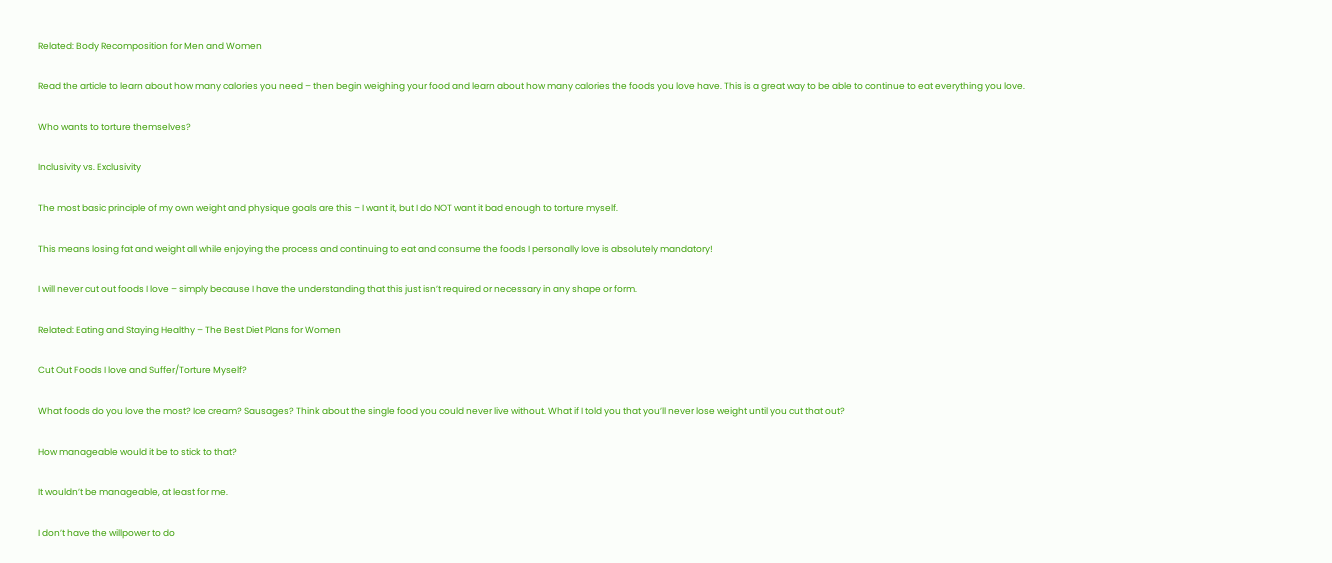Related: Body Recomposition for Men and Women

Read the article to learn about how many calories you need – then begin weighing your food and learn about how many calories the foods you love have. This is a great way to be able to continue to eat everything you love.

Who wants to torture themselves?

Inclusivity vs. Exclusivity

The most basic principle of my own weight and physique goals are this – I want it, but I do NOT want it bad enough to torture myself.

This means losing fat and weight all while enjoying the process and continuing to eat and consume the foods I personally love is absolutely mandatory!

I will never cut out foods I love – simply because I have the understanding that this just isn’t required or necessary in any shape or form.

Related: Eating and Staying Healthy – The Best Diet Plans for Women

Cut Out Foods I love and Suffer/Torture Myself?

What foods do you love the most? Ice cream? Sausages? Think about the single food you could never live without. What if I told you that you’ll never lose weight until you cut that out?

How manageable would it be to stick to that?

It wouldn’t be manageable, at least for me.

I don’t have the willpower to do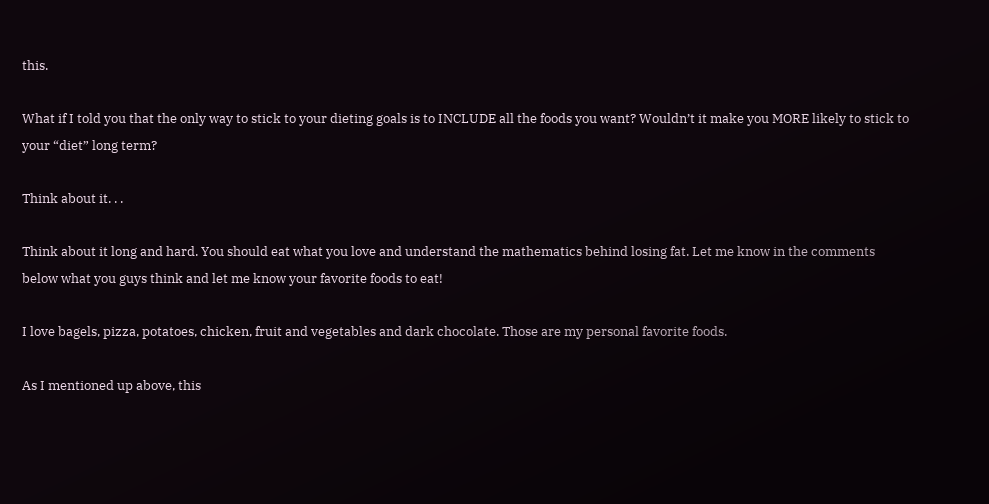this.

What if I told you that the only way to stick to your dieting goals is to INCLUDE all the foods you want? Wouldn’t it make you MORE likely to stick to your “diet” long term?

Think about it. . .

Think about it long and hard. You should eat what you love and understand the mathematics behind losing fat. Let me know in the comments below what you guys think and let me know your favorite foods to eat!

I love bagels, pizza, potatoes, chicken, fruit and vegetables and dark chocolate. Those are my personal favorite foods.

As I mentioned up above, this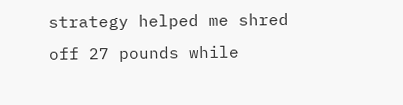strategy helped me shred off 27 pounds while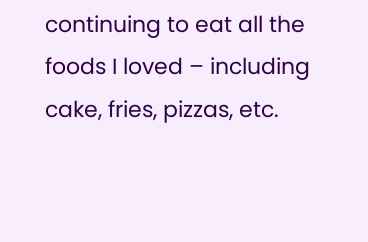continuing to eat all the foods I loved – including cake, fries, pizzas, etc.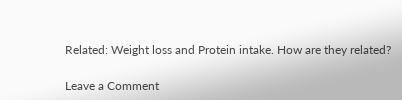Related: Weight loss and Protein intake. How are they related?

Leave a Comment